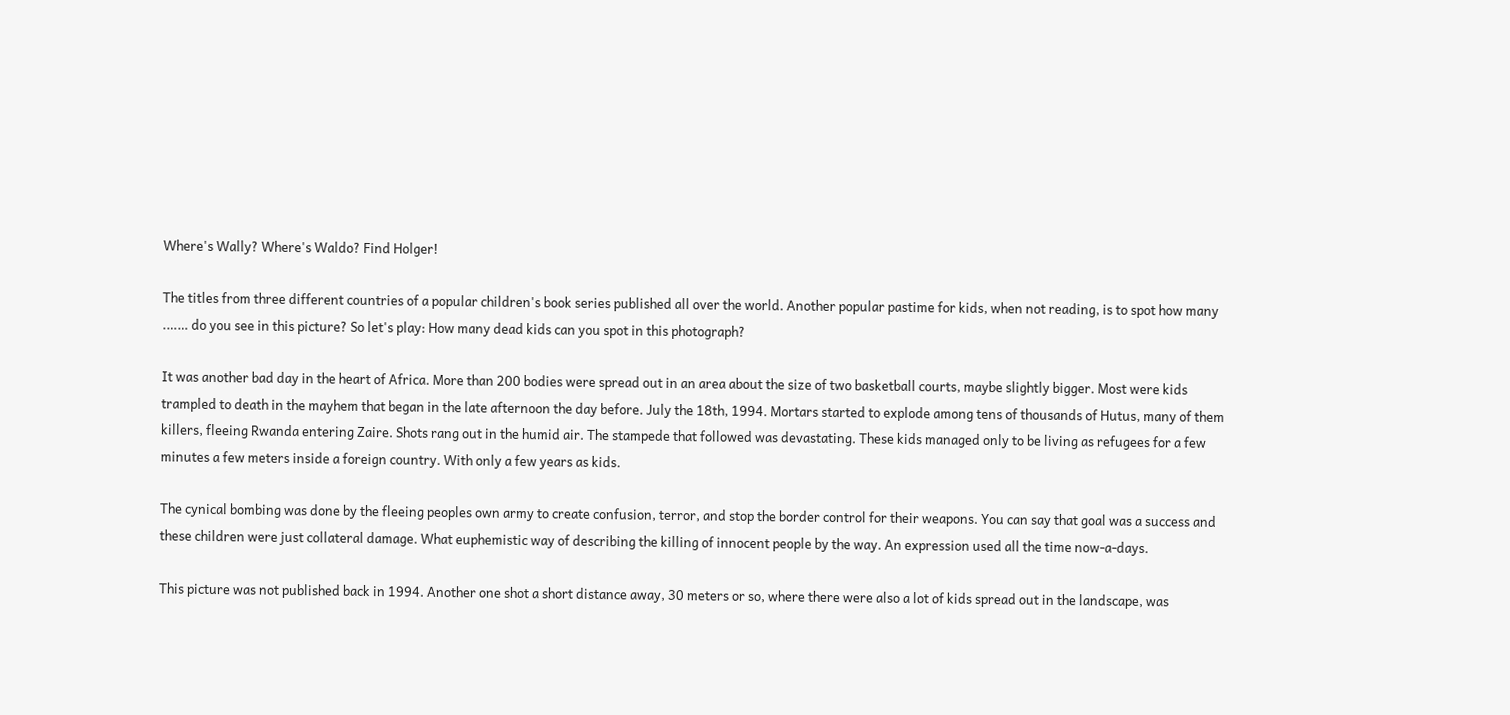Where's Wally? Where's Waldo? Find Holger!

The titles from three different countries of a popular children's book series published all over the world. Another popular pastime for kids, when not reading, is to spot how many .…… do you see in this picture? So let's play: How many dead kids can you spot in this photograph?

It was another bad day in the heart of Africa. More than 200 bodies were spread out in an area about the size of two basketball courts, maybe slightly bigger. Most were kids trampled to death in the mayhem that began in the late afternoon the day before. July the 18th, 1994. Mortars started to explode among tens of thousands of Hutus, many of them killers, fleeing Rwanda entering Zaire. Shots rang out in the humid air. The stampede that followed was devastating. These kids managed only to be living as refugees for a few minutes a few meters inside a foreign country. With only a few years as kids.

The cynical bombing was done by the fleeing peoples own army to create confusion, terror, and stop the border control for their weapons. You can say that goal was a success and these children were just collateral damage. What euphemistic way of describing the killing of innocent people by the way. An expression used all the time now-a-days.

This picture was not published back in 1994. Another one shot a short distance away, 30 meters or so, where there were also a lot of kids spread out in the landscape, was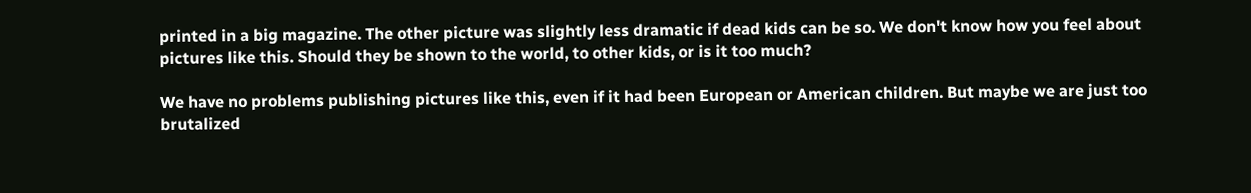printed in a big magazine. The other picture was slightly less dramatic if dead kids can be so. We don't know how you feel about pictures like this. Should they be shown to the world, to other kids, or is it too much?

We have no problems publishing pictures like this, even if it had been European or American children. But maybe we are just too brutalized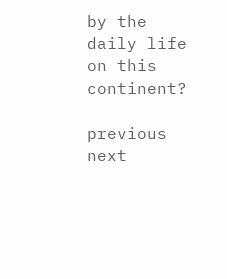by the daily life on this continent?

previous next